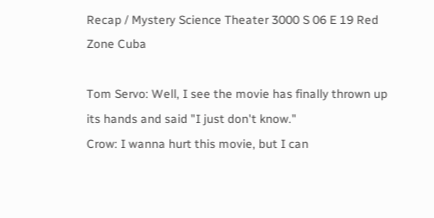Recap / Mystery Science Theater 3000 S 06 E 19 Red Zone Cuba

Tom Servo: Well, I see the movie has finally thrown up its hands and said "I just don't know."
Crow: I wanna hurt this movie, but I can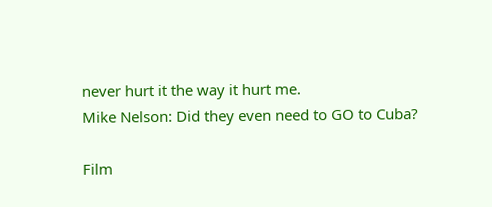never hurt it the way it hurt me.
Mike Nelson: Did they even need to GO to Cuba?

Film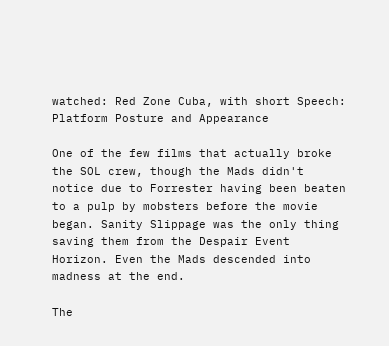watched: Red Zone Cuba, with short Speech: Platform Posture and Appearance

One of the few films that actually broke the SOL crew, though the Mads didn't notice due to Forrester having been beaten to a pulp by mobsters before the movie began. Sanity Slippage was the only thing saving them from the Despair Event Horizon. Even the Mads descended into madness at the end.

The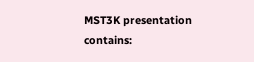MST3K presentation contains: